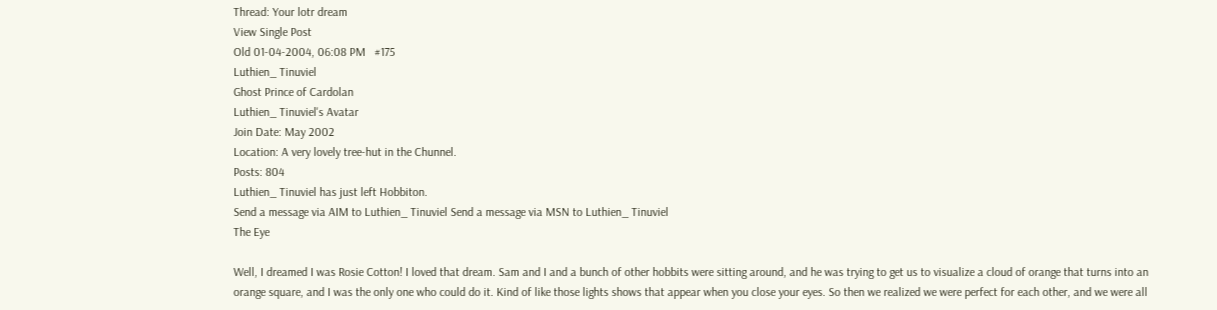Thread: Your lotr dream
View Single Post
Old 01-04-2004, 06:08 PM   #175
Luthien_ Tinuviel
Ghost Prince of Cardolan
Luthien_ Tinuviel's Avatar
Join Date: May 2002
Location: A very lovely tree-hut in the Chunnel.
Posts: 804
Luthien_ Tinuviel has just left Hobbiton.
Send a message via AIM to Luthien_ Tinuviel Send a message via MSN to Luthien_ Tinuviel
The Eye

Well, I dreamed I was Rosie Cotton! I loved that dream. Sam and I and a bunch of other hobbits were sitting around, and he was trying to get us to visualize a cloud of orange that turns into an orange square, and I was the only one who could do it. Kind of like those lights shows that appear when you close your eyes. So then we realized we were perfect for each other, and we were all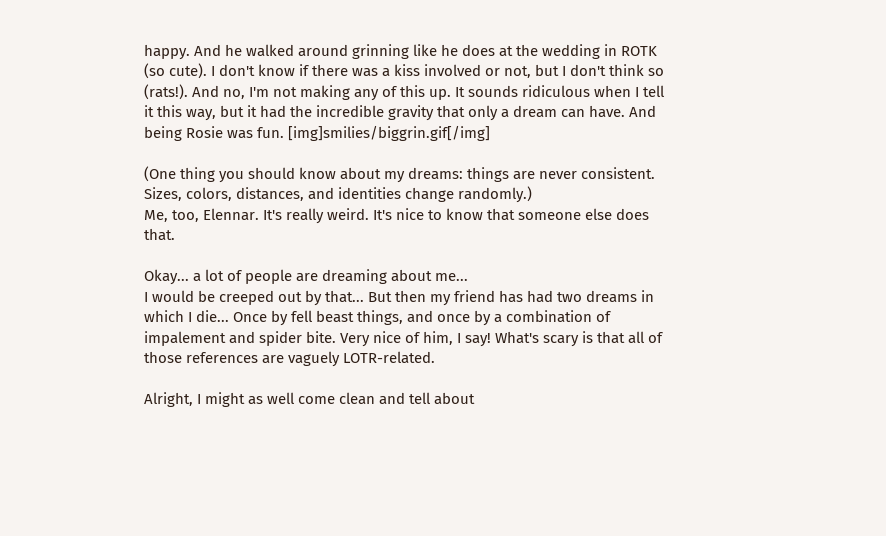happy. And he walked around grinning like he does at the wedding in ROTK (so cute). I don't know if there was a kiss involved or not, but I don't think so (rats!). And no, I'm not making any of this up. It sounds ridiculous when I tell it this way, but it had the incredible gravity that only a dream can have. And being Rosie was fun. [img]smilies/biggrin.gif[/img]

(One thing you should know about my dreams: things are never consistent. Sizes, colors, distances, and identities change randomly.)
Me, too, Elennar. It's really weird. It's nice to know that someone else does that.

Okay... a lot of people are dreaming about me...
I would be creeped out by that... But then my friend has had two dreams in which I die... Once by fell beast things, and once by a combination of impalement and spider bite. Very nice of him, I say! What's scary is that all of those references are vaguely LOTR-related.

Alright, I might as well come clean and tell about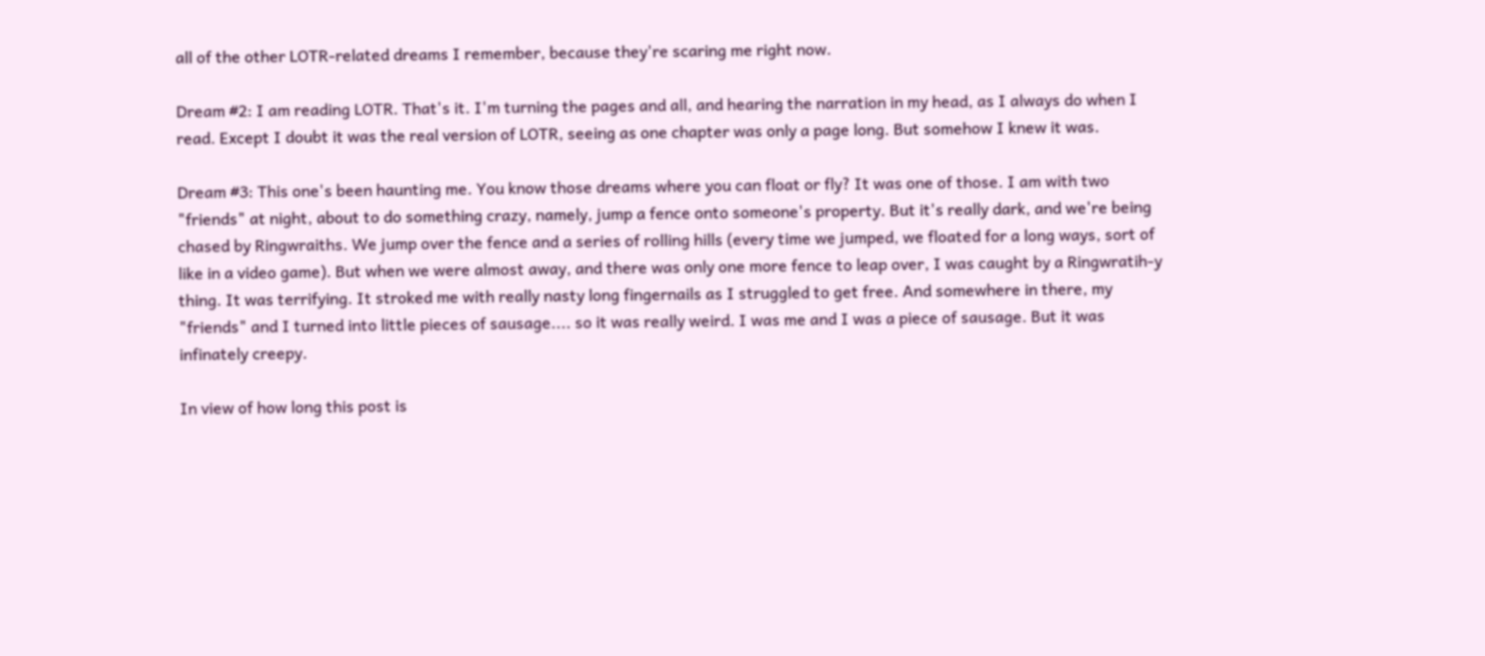all of the other LOTR-related dreams I remember, because they're scaring me right now.

Dream #2: I am reading LOTR. That's it. I'm turning the pages and all, and hearing the narration in my head, as I always do when I read. Except I doubt it was the real version of LOTR, seeing as one chapter was only a page long. But somehow I knew it was.

Dream #3: This one's been haunting me. You know those dreams where you can float or fly? It was one of those. I am with two "friends" at night, about to do something crazy, namely, jump a fence onto someone's property. But it's really dark, and we're being chased by Ringwraiths. We jump over the fence and a series of rolling hills (every time we jumped, we floated for a long ways, sort of like in a video game). But when we were almost away, and there was only one more fence to leap over, I was caught by a Ringwratih-y thing. It was terrifying. It stroked me with really nasty long fingernails as I struggled to get free. And somewhere in there, my "friends" and I turned into little pieces of sausage.... so it was really weird. I was me and I was a piece of sausage. But it was infinately creepy.

In view of how long this post is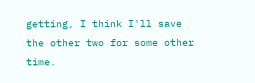getting, I think I'll save the other two for some other time.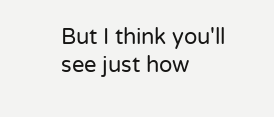But I think you'll see just how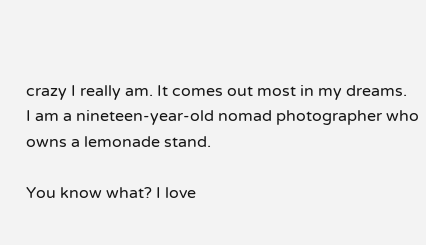crazy I really am. It comes out most in my dreams.
I am a nineteen-year-old nomad photographer who owns a lemonade stand.

You know what? I love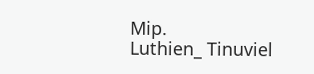Mip.
Luthien_ Tinuviel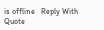is offline   Reply With Quote